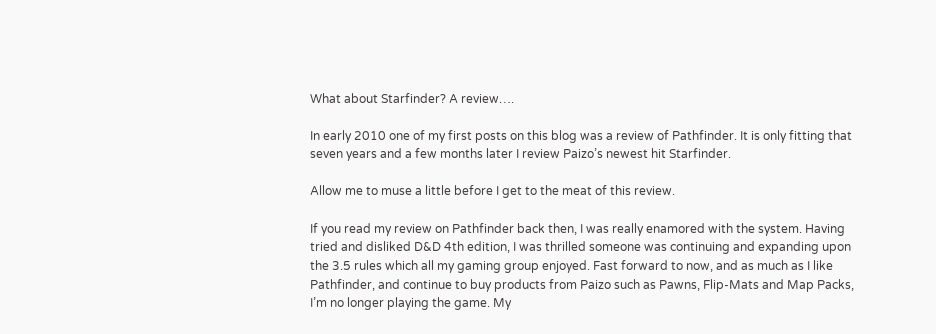What about Starfinder? A review….

In early 2010 one of my first posts on this blog was a review of Pathfinder. It is only fitting that seven years and a few months later I review Paizo’s newest hit Starfinder.

Allow me to muse a little before I get to the meat of this review.

If you read my review on Pathfinder back then, I was really enamored with the system. Having tried and disliked D&D 4th edition, I was thrilled someone was continuing and expanding upon the 3.5 rules which all my gaming group enjoyed. Fast forward to now, and as much as I like Pathfinder, and continue to buy products from Paizo such as Pawns, Flip-Mats and Map Packs, I’m no longer playing the game. My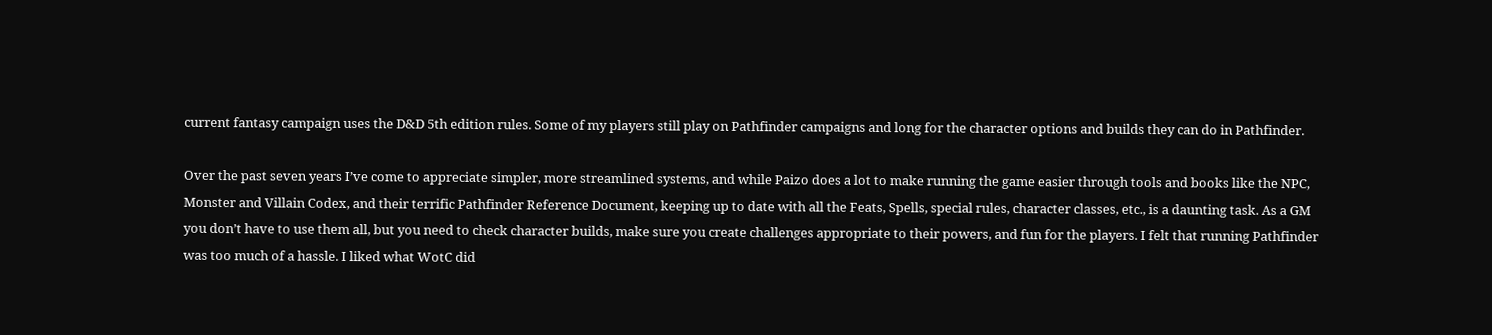current fantasy campaign uses the D&D 5th edition rules. Some of my players still play on Pathfinder campaigns and long for the character options and builds they can do in Pathfinder.

Over the past seven years I’ve come to appreciate simpler, more streamlined systems, and while Paizo does a lot to make running the game easier through tools and books like the NPC, Monster and Villain Codex, and their terrific Pathfinder Reference Document, keeping up to date with all the Feats, Spells, special rules, character classes, etc., is a daunting task. As a GM you don’t have to use them all, but you need to check character builds, make sure you create challenges appropriate to their powers, and fun for the players. I felt that running Pathfinder was too much of a hassle. I liked what WotC did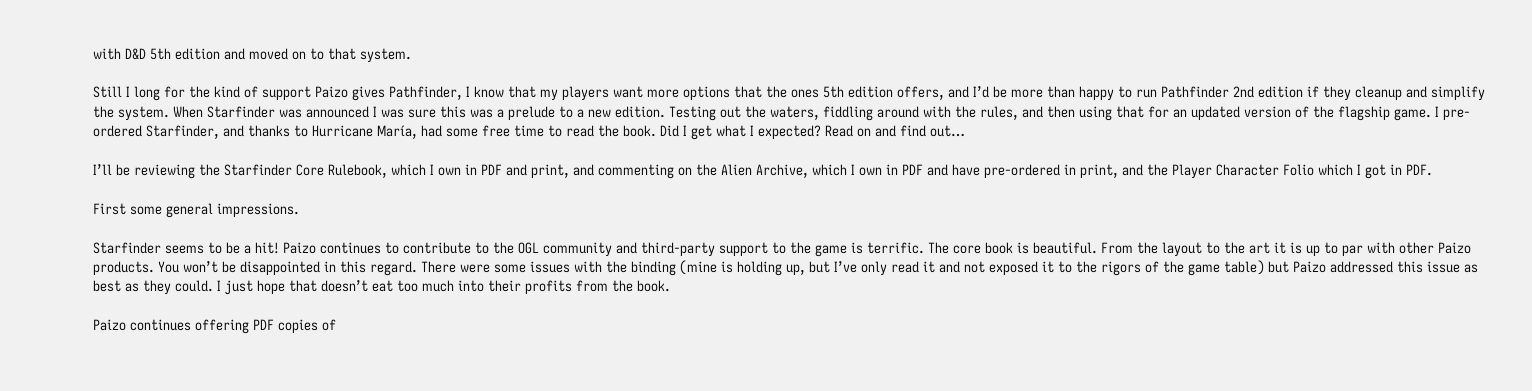with D&D 5th edition and moved on to that system.

Still I long for the kind of support Paizo gives Pathfinder, I know that my players want more options that the ones 5th edition offers, and I’d be more than happy to run Pathfinder 2nd edition if they cleanup and simplify the system. When Starfinder was announced I was sure this was a prelude to a new edition. Testing out the waters, fiddling around with the rules, and then using that for an updated version of the flagship game. I pre-ordered Starfinder, and thanks to Hurricane María, had some free time to read the book. Did I get what I expected? Read on and find out…

I’ll be reviewing the Starfinder Core Rulebook, which I own in PDF and print, and commenting on the Alien Archive, which I own in PDF and have pre-ordered in print, and the Player Character Folio which I got in PDF.

First some general impressions.

Starfinder seems to be a hit! Paizo continues to contribute to the OGL community and third-party support to the game is terrific. The core book is beautiful. From the layout to the art it is up to par with other Paizo products. You won’t be disappointed in this regard. There were some issues with the binding (mine is holding up, but I’ve only read it and not exposed it to the rigors of the game table) but Paizo addressed this issue as best as they could. I just hope that doesn’t eat too much into their profits from the book.

Paizo continues offering PDF copies of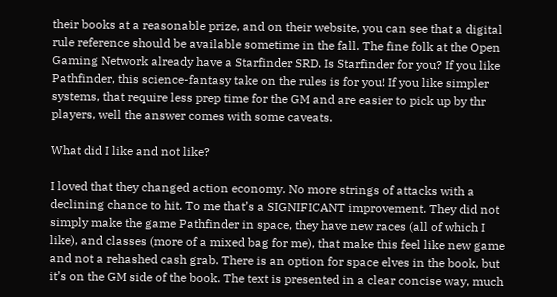their books at a reasonable prize, and on their website, you can see that a digital rule reference should be available sometime in the fall. The fine folk at the Open Gaming Network already have a Starfinder SRD. Is Starfinder for you? If you like Pathfinder, this science-fantasy take on the rules is for you! If you like simpler systems, that require less prep time for the GM and are easier to pick up by thr players, well the answer comes with some caveats.

What did I like and not like?

I loved that they changed action economy. No more strings of attacks with a declining chance to hit. To me that’s a SIGNIFICANT improvement. They did not simply make the game Pathfinder in space, they have new races (all of which I like), and classes (more of a mixed bag for me), that make this feel like new game and not a rehashed cash grab. There is an option for space elves in the book, but it’s on the GM side of the book. The text is presented in a clear concise way, much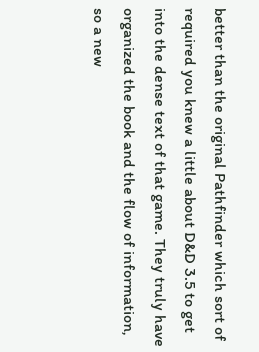better than the original Pathfinder which sort of required you knew a little about D&D 3.5 to get into the dense text of that game. They truly have organized the book and the flow of information, so a new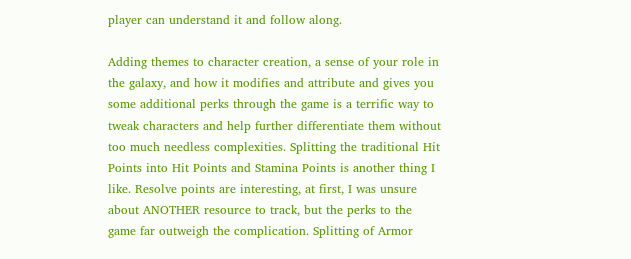player can understand it and follow along.

Adding themes to character creation, a sense of your role in the galaxy, and how it modifies and attribute and gives you some additional perks through the game is a terrific way to tweak characters and help further differentiate them without too much needless complexities. Splitting the traditional Hit Points into Hit Points and Stamina Points is another thing I like. Resolve points are interesting, at first, I was unsure about ANOTHER resource to track, but the perks to the game far outweigh the complication. Splitting of Armor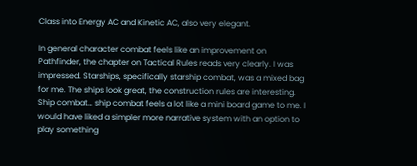Class into Energy AC and Kinetic AC, also very elegant.

In general character combat feels like an improvement on Pathfinder, the chapter on Tactical Rules reads very clearly. I was impressed. Starships, specifically starship combat, was a mixed bag for me. The ships look great, the construction rules are interesting. Ship combat… ship combat feels a lot like a mini board game to me. I would have liked a simpler more narrative system with an option to play something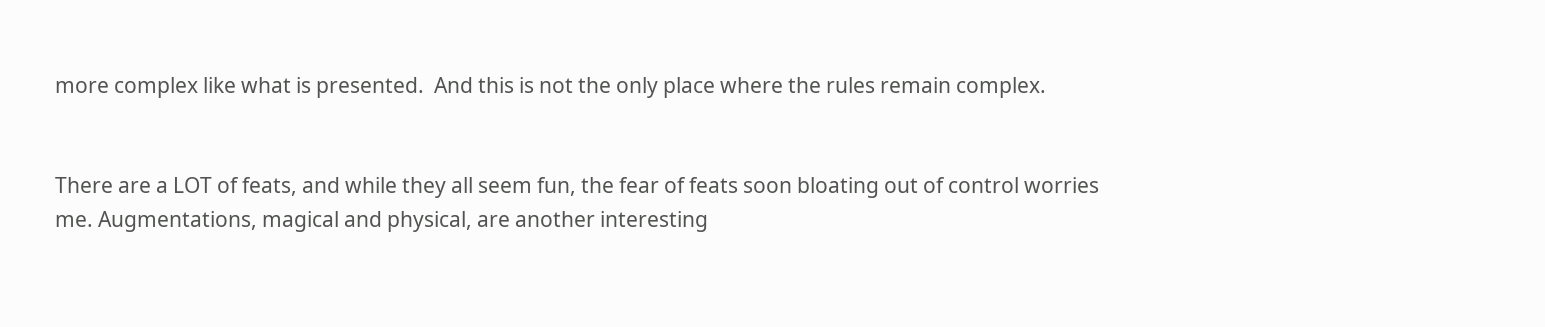more complex like what is presented.  And this is not the only place where the rules remain complex.


There are a LOT of feats, and while they all seem fun, the fear of feats soon bloating out of control worries me. Augmentations, magical and physical, are another interesting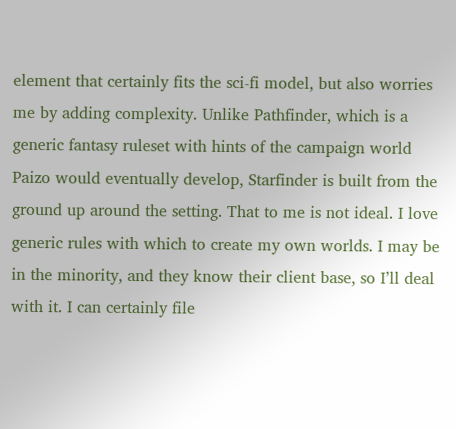element that certainly fits the sci-fi model, but also worries me by adding complexity. Unlike Pathfinder, which is a generic fantasy ruleset with hints of the campaign world Paizo would eventually develop, Starfinder is built from the ground up around the setting. That to me is not ideal. I love generic rules with which to create my own worlds. I may be in the minority, and they know their client base, so I’ll deal with it. I can certainly file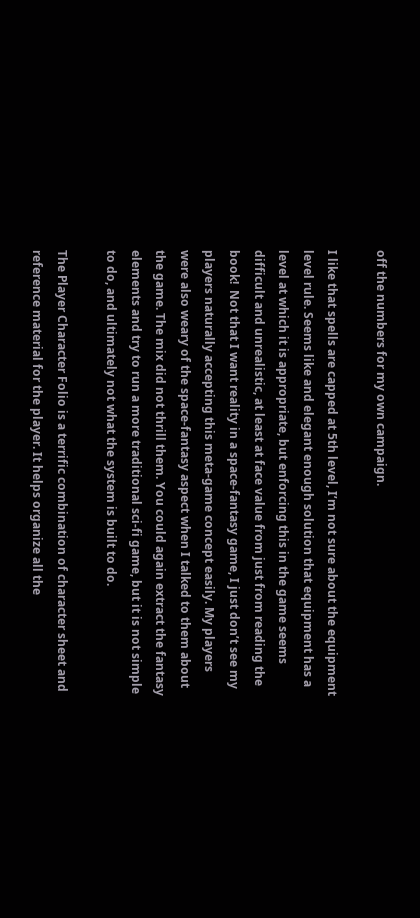off the numbers for my own campaign.

I like that spells are capped at 5th level, I’m not sure about the equipment level rule. Seems like and elegant enough solution that equipment has a level at which it is appropriate, but enforcing this in the game seems difficult and unrealistic, at least at face value from just from reading the book!  Not that I want reality in a space-fantasy game, I just don’t see my players naturally accepting this meta-game concept easily. My players were also weary of the space-fantasy aspect when I talked to them about the game. The mix did not thrill them. You could again extract the fantasy elements and try to run a more traditional sci-fi game, but it is not simple to do, and ultimately not what the system is built to do.

The Player Character Folio is a terrific combination of character sheet and reference material for the player. It helps organize all the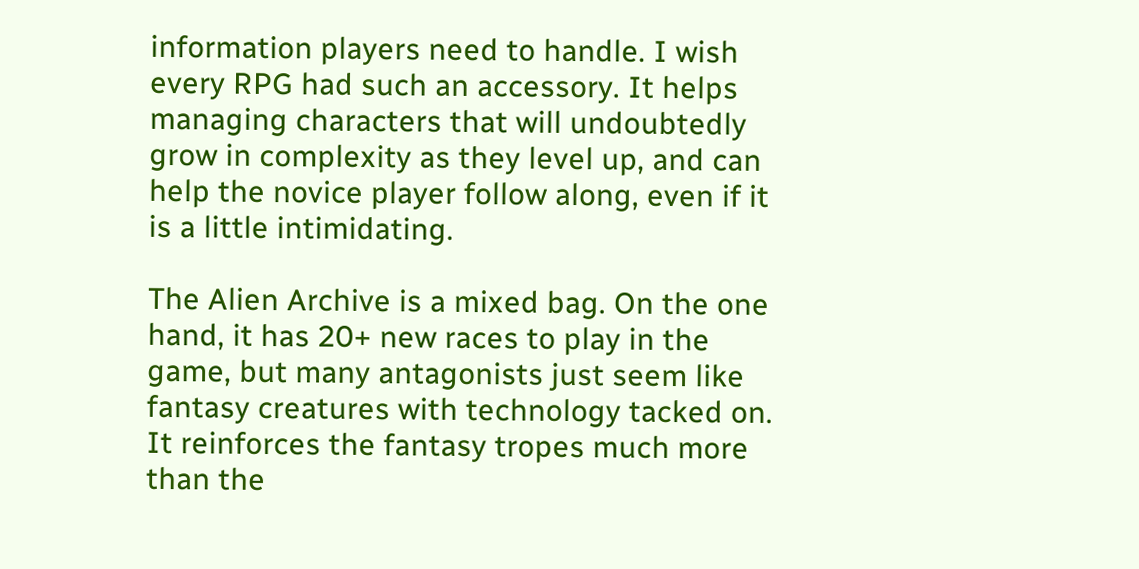information players need to handle. I wish every RPG had such an accessory. It helps managing characters that will undoubtedly grow in complexity as they level up, and can help the novice player follow along, even if it is a little intimidating.

The Alien Archive is a mixed bag. On the one hand, it has 20+ new races to play in the game, but many antagonists just seem like fantasy creatures with technology tacked on. It reinforces the fantasy tropes much more than the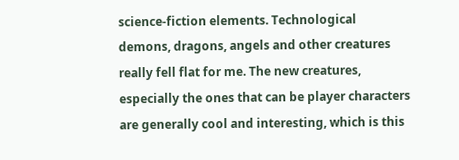science-fiction elements. Technological demons, dragons, angels and other creatures really fell flat for me. The new creatures, especially the ones that can be player characters are generally cool and interesting, which is this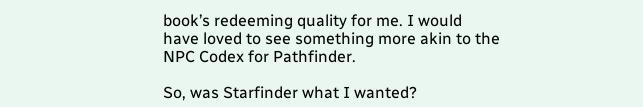book’s redeeming quality for me. I would have loved to see something more akin to the NPC Codex for Pathfinder.

So, was Starfinder what I wanted?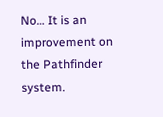No… It is an improvement on the Pathfinder system.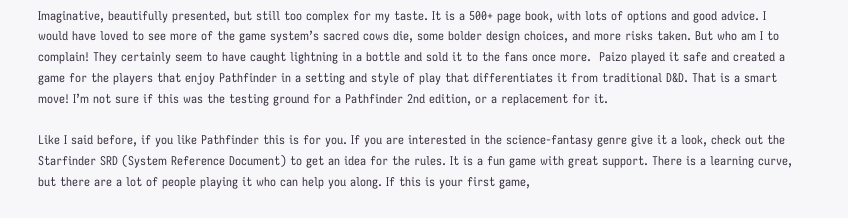Imaginative, beautifully presented, but still too complex for my taste. It is a 500+ page book, with lots of options and good advice. I would have loved to see more of the game system’s sacred cows die, some bolder design choices, and more risks taken. But who am I to complain! They certainly seem to have caught lightning in a bottle and sold it to the fans once more.  Paizo played it safe and created a game for the players that enjoy Pathfinder in a setting and style of play that differentiates it from traditional D&D. That is a smart move! I’m not sure if this was the testing ground for a Pathfinder 2nd edition, or a replacement for it.

Like I said before, if you like Pathfinder this is for you. If you are interested in the science-fantasy genre give it a look, check out the Starfinder SRD (System Reference Document) to get an idea for the rules. It is a fun game with great support. There is a learning curve, but there are a lot of people playing it who can help you along. If this is your first game,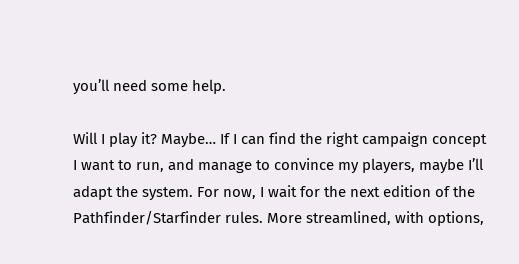you’ll need some help.

Will I play it? Maybe… If I can find the right campaign concept I want to run, and manage to convince my players, maybe I’ll adapt the system. For now, I wait for the next edition of the Pathfinder/Starfinder rules. More streamlined, with options,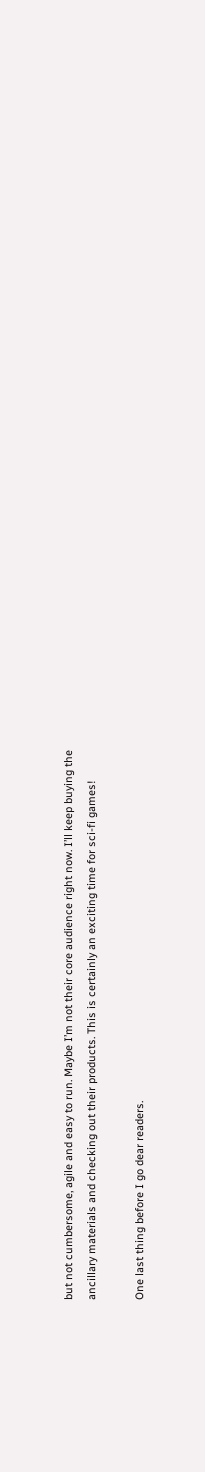but not cumbersome, agile and easy to run. Maybe I’m not their core audience right now. I’ll keep buying the ancillary materials and checking out their products. This is certainly an exciting time for sci-fi games!

One last thing before I go dear readers.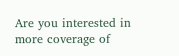Are you interested in more coverage of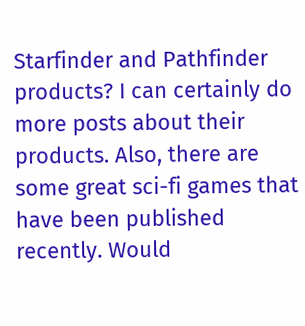Starfinder and Pathfinder products? I can certainly do more posts about their products. Also, there are some great sci-fi games that have been published recently. Would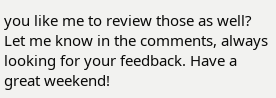you like me to review those as well? Let me know in the comments, always looking for your feedback. Have a great weekend!